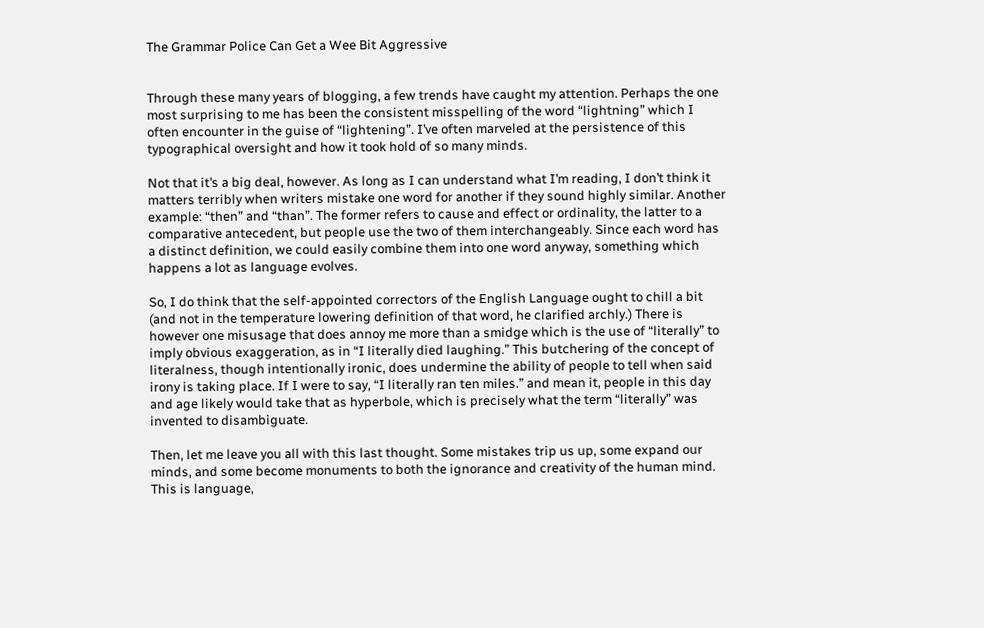The Grammar Police Can Get a Wee Bit Aggressive


Through these many years of blogging, a few trends have caught my attention. Perhaps the one most surprising to me has been the consistent misspelling of the word “lightning” which I often encounter in the guise of “lightening”. I’ve often marveled at the persistence of this typographical oversight and how it took hold of so many minds.

Not that it’s a big deal, however. As long as I can understand what I’m reading, I don’t think it matters terribly when writers mistake one word for another if they sound highly similar. Another example: “then” and “than”. The former refers to cause and effect or ordinality, the latter to a comparative antecedent, but people use the two of them interchangeably. Since each word has a distinct definition, we could easily combine them into one word anyway, something which happens a lot as language evolves.

So, I do think that the self-appointed correctors of the English Language ought to chill a bit (and not in the temperature lowering definition of that word, he clarified archly.) There is however one misusage that does annoy me more than a smidge which is the use of “literally” to imply obvious exaggeration, as in “I literally died laughing.” This butchering of the concept of literalness, though intentionally ironic, does undermine the ability of people to tell when said irony is taking place. If I were to say, “I literally ran ten miles.” and mean it, people in this day and age likely would take that as hyperbole, which is precisely what the term “literally” was invented to disambiguate.

Then, let me leave you all with this last thought. Some mistakes trip us up, some expand our minds, and some become monuments to both the ignorance and creativity of the human mind. This is language,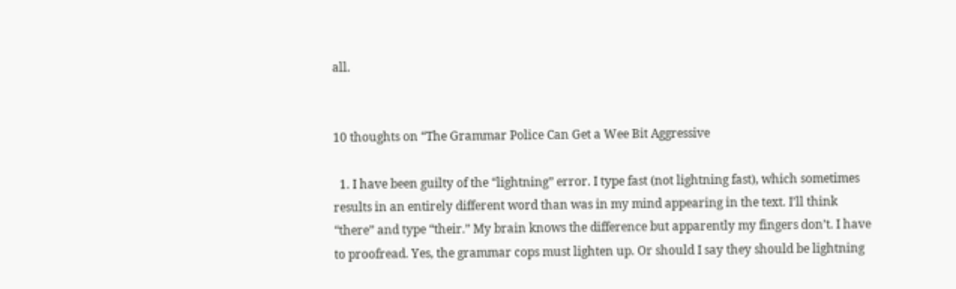all.


10 thoughts on “The Grammar Police Can Get a Wee Bit Aggressive

  1. I have been guilty of the “lightning” error. I type fast (not lightning fast), which sometimes results in an entirely different word than was in my mind appearing in the text. I’ll think “there” and type “their.” My brain knows the difference but apparently my fingers don’t. I have to proofread. Yes, the grammar cops must lighten up. Or should I say they should be lightning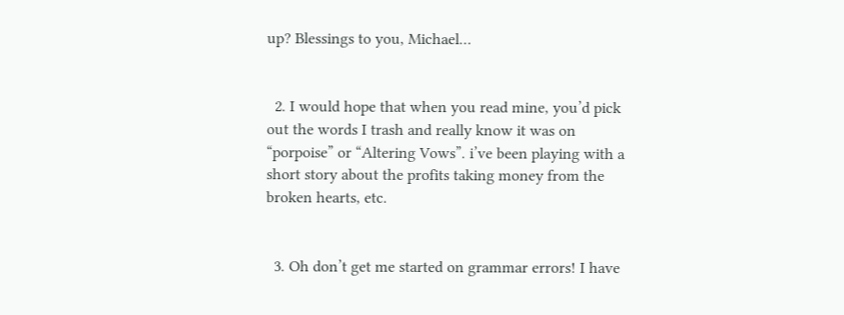up? Blessings to you, Michael…


  2. I would hope that when you read mine, you’d pick out the words I trash and really know it was on “porpoise” or “Altering Vows”. i’ve been playing with a short story about the profits taking money from the broken hearts, etc.


  3. Oh don’t get me started on grammar errors! I have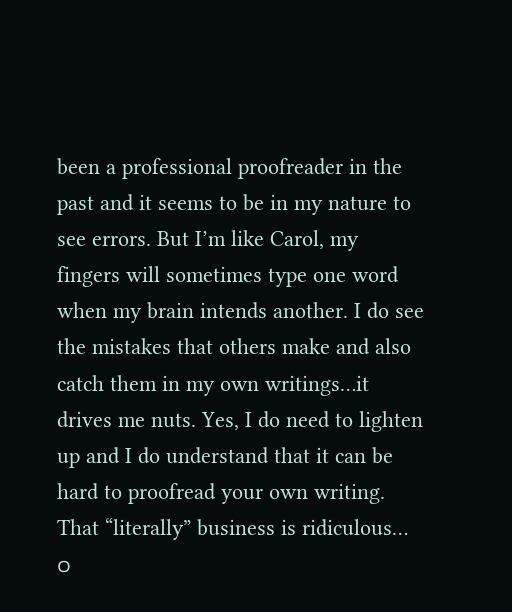been a professional proofreader in the past and it seems to be in my nature to see errors. But I’m like Carol, my fingers will sometimes type one word when my brain intends another. I do see the mistakes that others make and also catch them in my own writings…it drives me nuts. Yes, I do need to lighten up and I do understand that it can be hard to proofread your own writing. That “literally” business is ridiculous… ๐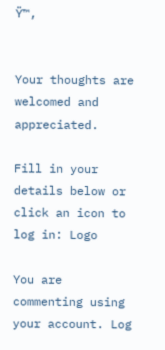Ÿ™‚


Your thoughts are welcomed and appreciated.

Fill in your details below or click an icon to log in: Logo

You are commenting using your account. Log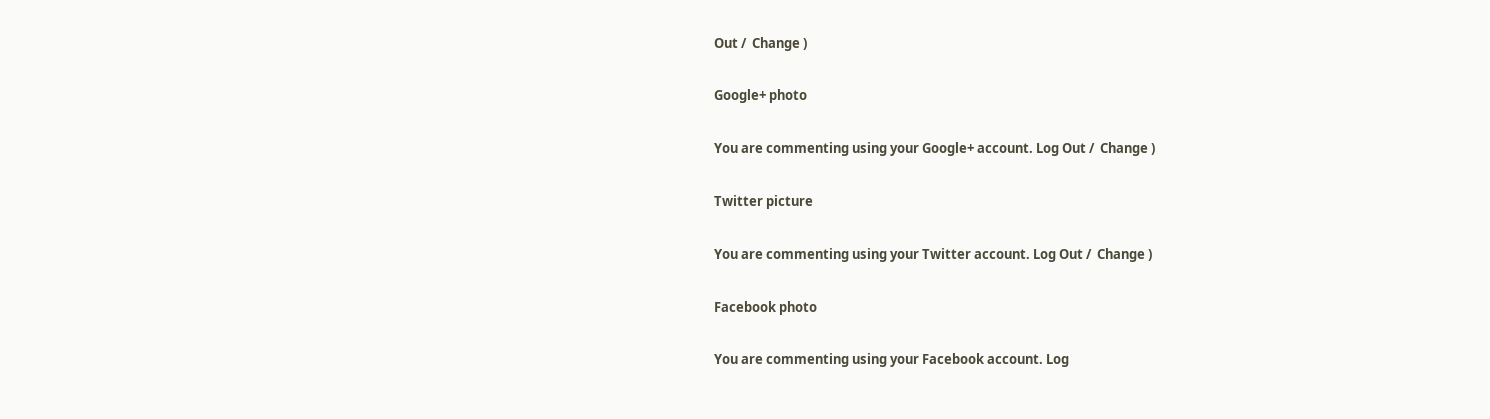Out /  Change )

Google+ photo

You are commenting using your Google+ account. Log Out /  Change )

Twitter picture

You are commenting using your Twitter account. Log Out /  Change )

Facebook photo

You are commenting using your Facebook account. Log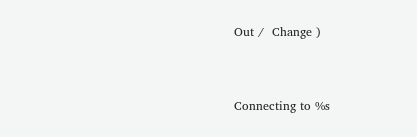Out /  Change )


Connecting to %s